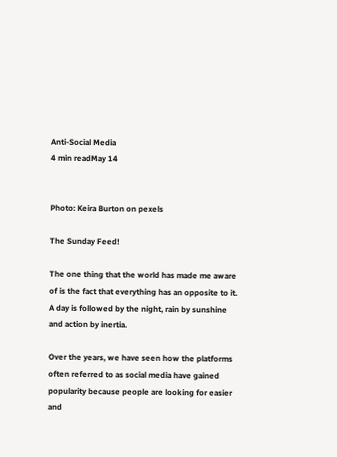Anti-Social Media
4 min readMay 14


Photo: Keira Burton on pexels

The Sunday Feed!

The one thing that the world has made me aware of is the fact that everything has an opposite to it. A day is followed by the night, rain by sunshine and action by inertia.

Over the years, we have seen how the platforms often referred to as social media have gained popularity because people are looking for easier and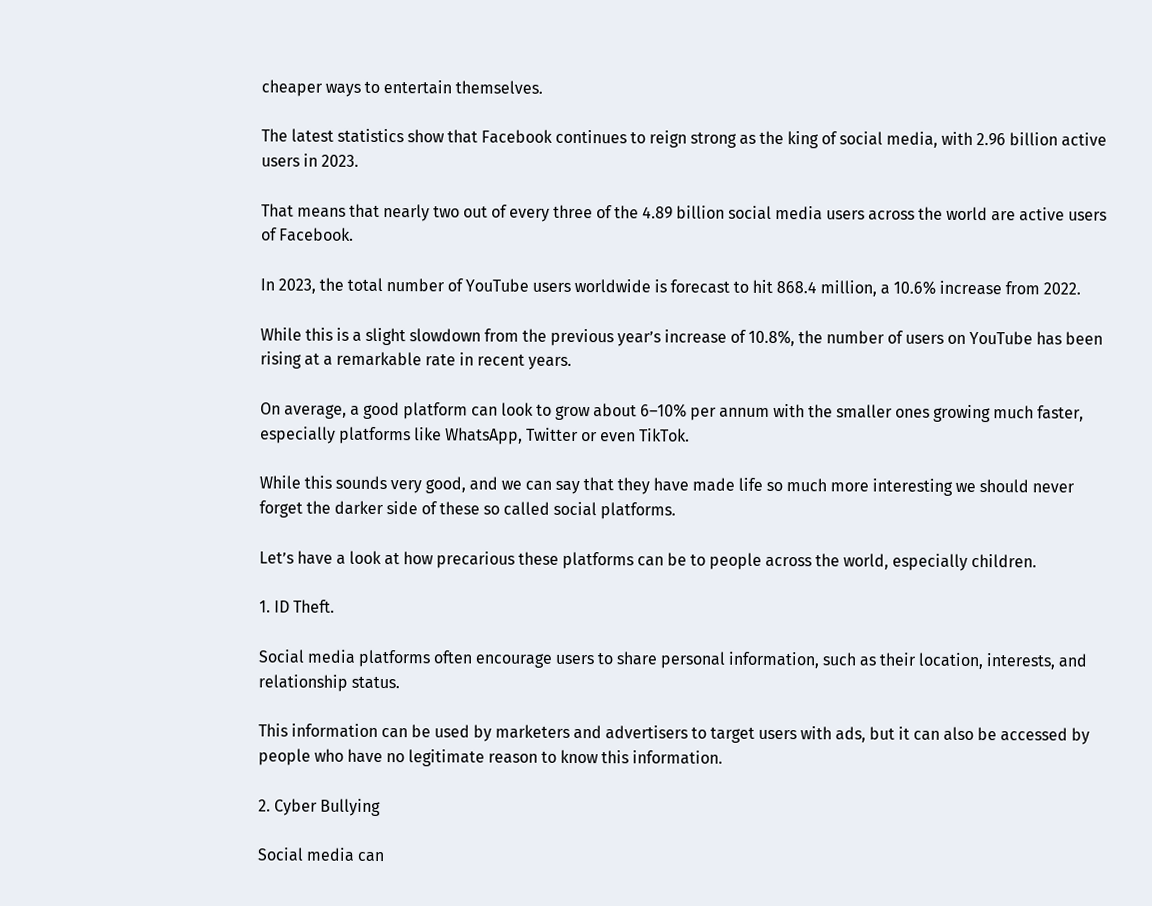cheaper ways to entertain themselves.

The latest statistics show that Facebook continues to reign strong as the king of social media, with 2.96 billion active users in 2023.

That means that nearly two out of every three of the 4.89 billion social media users across the world are active users of Facebook.

In 2023, the total number of YouTube users worldwide is forecast to hit 868.4 million, a 10.6% increase from 2022.

While this is a slight slowdown from the previous year’s increase of 10.8%, the number of users on YouTube has been rising at a remarkable rate in recent years.

On average, a good platform can look to grow about 6–10% per annum with the smaller ones growing much faster, especially platforms like WhatsApp, Twitter or even TikTok.

While this sounds very good, and we can say that they have made life so much more interesting we should never forget the darker side of these so called social platforms.

Let’s have a look at how precarious these platforms can be to people across the world, especially children.

1. ID Theft.

Social media platforms often encourage users to share personal information, such as their location, interests, and relationship status.

This information can be used by marketers and advertisers to target users with ads, but it can also be accessed by people who have no legitimate reason to know this information.

2. Cyber Bullying

Social media can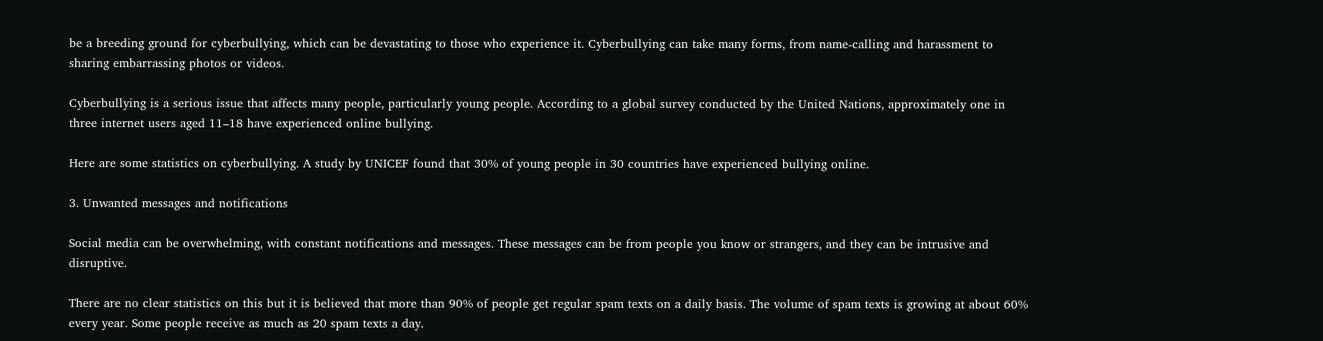be a breeding ground for cyberbullying, which can be devastating to those who experience it. Cyberbullying can take many forms, from name-calling and harassment to sharing embarrassing photos or videos.

Cyberbullying is a serious issue that affects many people, particularly young people. According to a global survey conducted by the United Nations, approximately one in three internet users aged 11–18 have experienced online bullying.

Here are some statistics on cyberbullying. A study by UNICEF found that 30% of young people in 30 countries have experienced bullying online.

3. Unwanted messages and notifications

Social media can be overwhelming, with constant notifications and messages. These messages can be from people you know or strangers, and they can be intrusive and disruptive.

There are no clear statistics on this but it is believed that more than 90% of people get regular spam texts on a daily basis. The volume of spam texts is growing at about 60% every year. Some people receive as much as 20 spam texts a day.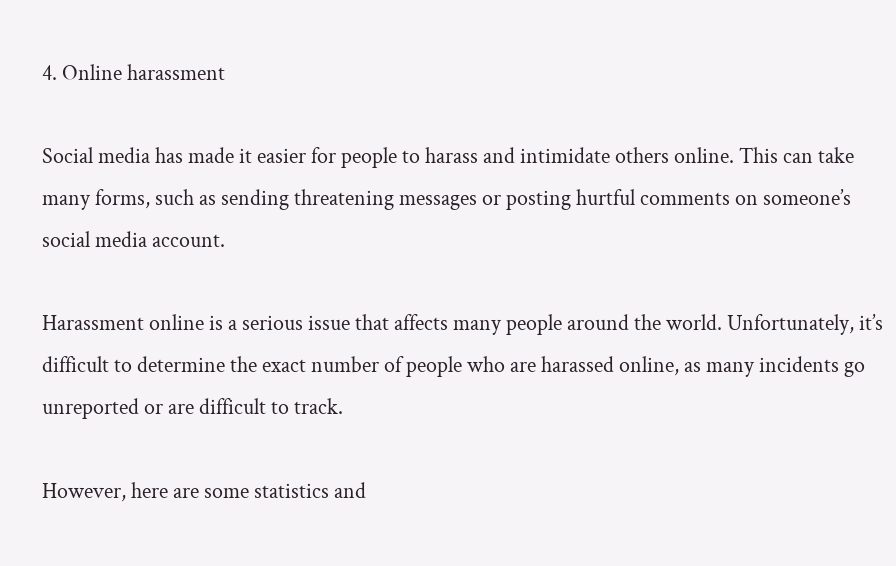4. Online harassment

Social media has made it easier for people to harass and intimidate others online. This can take many forms, such as sending threatening messages or posting hurtful comments on someone’s social media account.

Harassment online is a serious issue that affects many people around the world. Unfortunately, it’s difficult to determine the exact number of people who are harassed online, as many incidents go unreported or are difficult to track.

However, here are some statistics and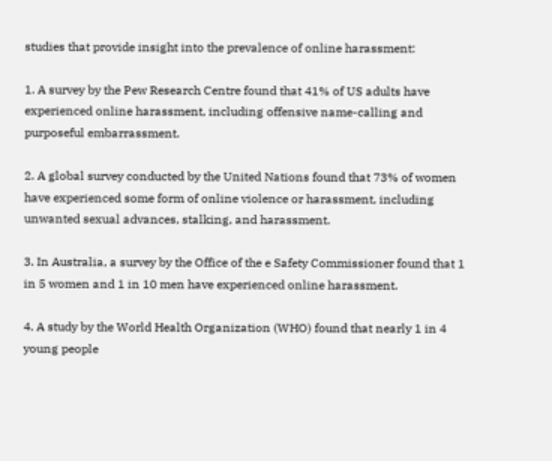studies that provide insight into the prevalence of online harassment:

1. A survey by the Pew Research Centre found that 41% of US adults have experienced online harassment, including offensive name-calling and purposeful embarrassment.

2. A global survey conducted by the United Nations found that 73% of women have experienced some form of online violence or harassment, including unwanted sexual advances, stalking, and harassment.

3. In Australia, a survey by the Office of the e Safety Commissioner found that 1 in 5 women and 1 in 10 men have experienced online harassment.

4. A study by the World Health Organization (WHO) found that nearly 1 in 4 young people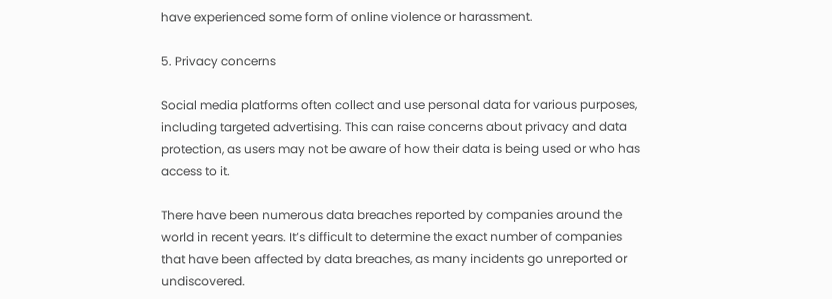have experienced some form of online violence or harassment.

5. Privacy concerns

Social media platforms often collect and use personal data for various purposes, including targeted advertising. This can raise concerns about privacy and data protection, as users may not be aware of how their data is being used or who has access to it.

There have been numerous data breaches reported by companies around the world in recent years. It’s difficult to determine the exact number of companies that have been affected by data breaches, as many incidents go unreported or undiscovered.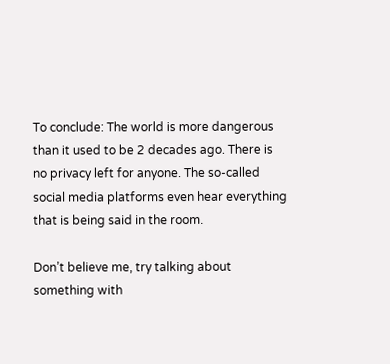To conclude: The world is more dangerous than it used to be 2 decades ago. There is no privacy left for anyone. The so-called social media platforms even hear everything that is being said in the room.

Don’t believe me, try talking about something with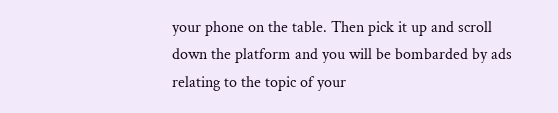your phone on the table. Then pick it up and scroll down the platform and you will be bombarded by ads relating to the topic of your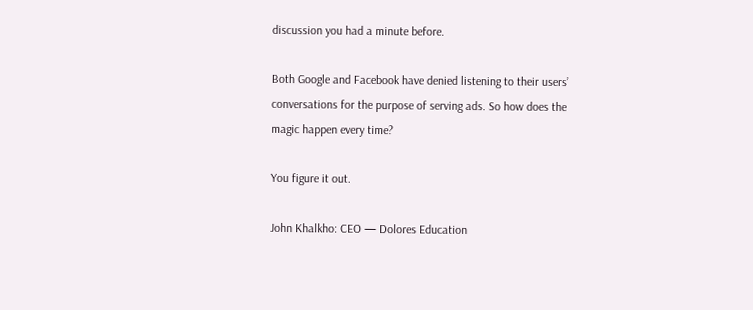discussion you had a minute before.

Both Google and Facebook have denied listening to their users’ conversations for the purpose of serving ads. So how does the magic happen every time?

You figure it out.

John Khalkho: CEO — Dolores Education